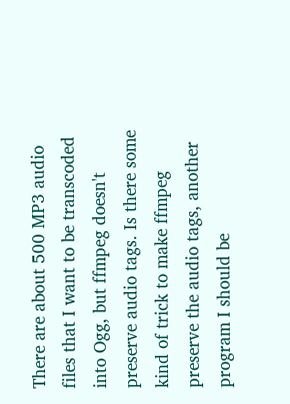There are about 500 MP3 audio files that I want to be transcoded into Ogg, but ffmpeg doesn't preserve audio tags. Is there some kind of trick to make ffmpeg preserve the audio tags, another program I should be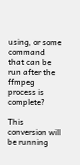using, or some command that can be run after the ffmpeg process is complete?

This conversion will be running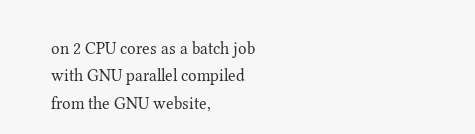on 2 CPU cores as a batch job with GNU parallel compiled from the GNU website,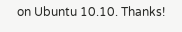on Ubuntu 10.10. Thanks!